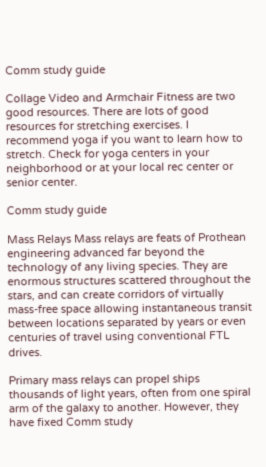Comm study guide

Collage Video and Armchair Fitness are two good resources. There are lots of good resources for stretching exercises. I recommend yoga if you want to learn how to stretch. Check for yoga centers in your neighborhood or at your local rec center or senior center.

Comm study guide

Mass Relays Mass relays are feats of Prothean engineering advanced far beyond the technology of any living species. They are enormous structures scattered throughout the stars, and can create corridors of virtually mass-free space allowing instantaneous transit between locations separated by years or even centuries of travel using conventional FTL drives.

Primary mass relays can propel ships thousands of light years, often from one spiral arm of the galaxy to another. However, they have fixed Comm study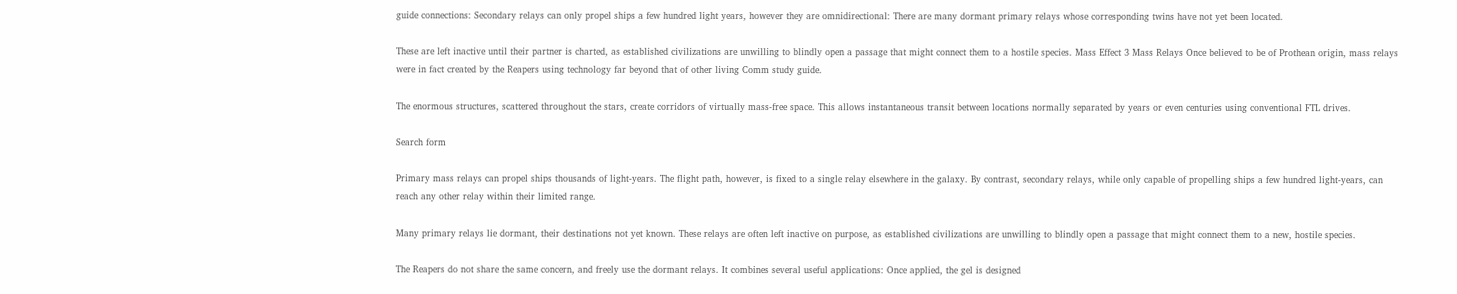guide connections: Secondary relays can only propel ships a few hundred light years, however they are omnidirectional: There are many dormant primary relays whose corresponding twins have not yet been located.

These are left inactive until their partner is charted, as established civilizations are unwilling to blindly open a passage that might connect them to a hostile species. Mass Effect 3 Mass Relays Once believed to be of Prothean origin, mass relays were in fact created by the Reapers using technology far beyond that of other living Comm study guide.

The enormous structures, scattered throughout the stars, create corridors of virtually mass-free space. This allows instantaneous transit between locations normally separated by years or even centuries using conventional FTL drives.

Search form

Primary mass relays can propel ships thousands of light-years. The flight path, however, is fixed to a single relay elsewhere in the galaxy. By contrast, secondary relays, while only capable of propelling ships a few hundred light-years, can reach any other relay within their limited range.

Many primary relays lie dormant, their destinations not yet known. These relays are often left inactive on purpose, as established civilizations are unwilling to blindly open a passage that might connect them to a new, hostile species.

The Reapers do not share the same concern, and freely use the dormant relays. It combines several useful applications: Once applied, the gel is designed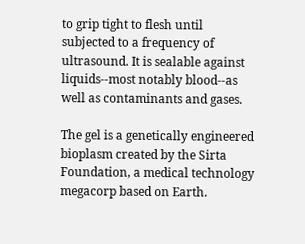to grip tight to flesh until subjected to a frequency of ultrasound. It is sealable against liquids--most notably blood--as well as contaminants and gases.

The gel is a genetically engineered bioplasm created by the Sirta Foundation, a medical technology megacorp based on Earth.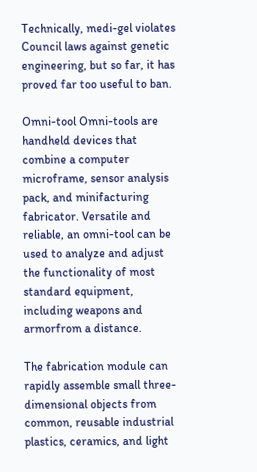Technically, medi-gel violates Council laws against genetic engineering, but so far, it has proved far too useful to ban.

Omni-tool Omni-tools are handheld devices that combine a computer microframe, sensor analysis pack, and minifacturing fabricator. Versatile and reliable, an omni-tool can be used to analyze and adjust the functionality of most standard equipment, including weapons and armorfrom a distance.

The fabrication module can rapidly assemble small three-dimensional objects from common, reusable industrial plastics, ceramics, and light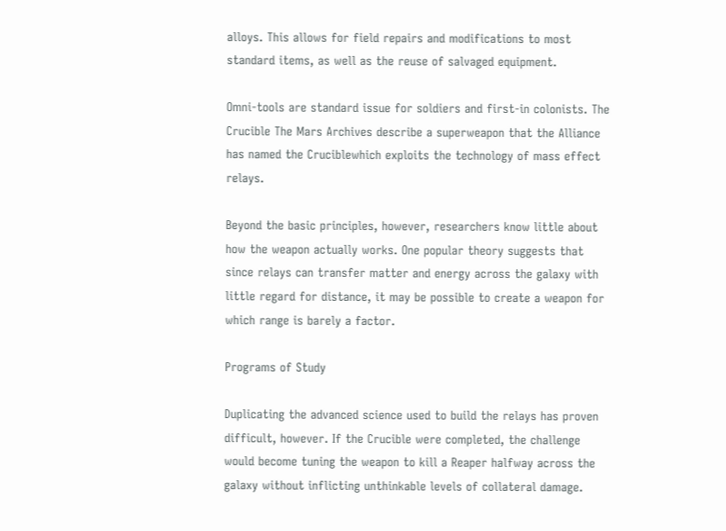alloys. This allows for field repairs and modifications to most standard items, as well as the reuse of salvaged equipment.

Omni-tools are standard issue for soldiers and first-in colonists. The Crucible The Mars Archives describe a superweapon that the Alliance has named the Cruciblewhich exploits the technology of mass effect relays.

Beyond the basic principles, however, researchers know little about how the weapon actually works. One popular theory suggests that since relays can transfer matter and energy across the galaxy with little regard for distance, it may be possible to create a weapon for which range is barely a factor.

Programs of Study

Duplicating the advanced science used to build the relays has proven difficult, however. If the Crucible were completed, the challenge would become tuning the weapon to kill a Reaper halfway across the galaxy without inflicting unthinkable levels of collateral damage.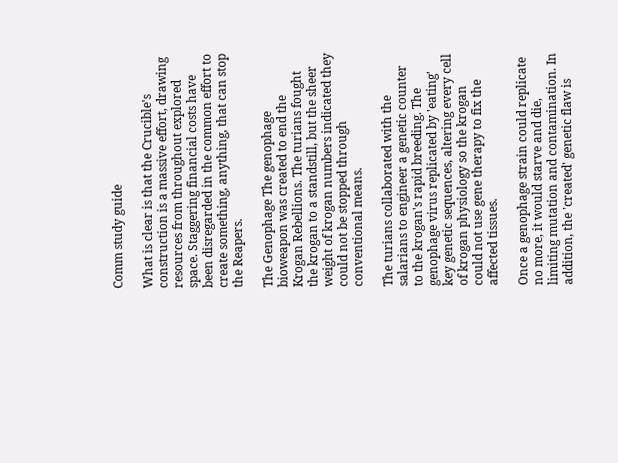Comm study guide

What is clear is that the Crucible's construction is a massive effort, drawing resources from throughout explored space. Staggering financial costs have been disregarded in the common effort to create something, anything, that can stop the Reapers.

The Genophage The genophage bioweapon was created to end the Krogan Rebellions. The turians fought the krogan to a standstill, but the sheer weight of krogan numbers indicated they could not be stopped through conventional means.

The turians collaborated with the salarians to engineer a genetic counter to the krogan's rapid breeding. The genophage virus replicated by 'eating' key genetic sequences, altering every cell of krogan physiology so the krogan could not use gene therapy to fix the affected tissues.

Once a genophage strain could replicate no more, it would starve and die, limiting mutation and contamination. In addition, the 'created' genetic flaw is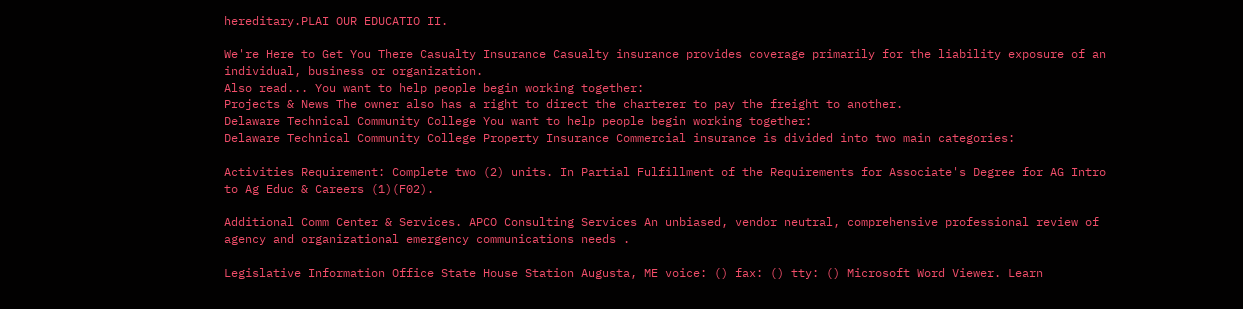hereditary.PLAI OUR EDUCATIO II.

We're Here to Get You There Casualty Insurance Casualty insurance provides coverage primarily for the liability exposure of an individual, business or organization.
Also read... You want to help people begin working together:
Projects & News The owner also has a right to direct the charterer to pay the freight to another.
Delaware Technical Community College You want to help people begin working together:
Delaware Technical Community College Property Insurance Commercial insurance is divided into two main categories:

Activities Requirement: Complete two (2) units. In Partial Fulfillment of the Requirements for Associate's Degree for AG Intro to Ag Educ & Careers (1)(F02).

Additional Comm Center & Services. APCO Consulting Services An unbiased, vendor neutral, comprehensive professional review of agency and organizational emergency communications needs .

Legislative Information Office State House Station Augusta, ME voice: () fax: () tty: () Microsoft Word Viewer. Learn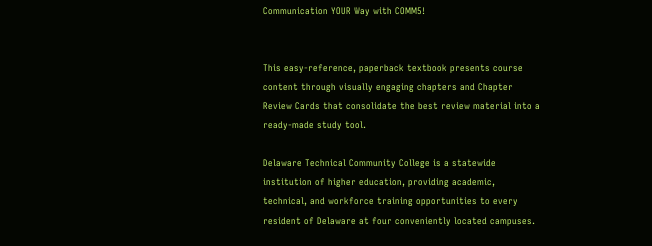Communication YOUR Way with COMM5!


This easy-reference, paperback textbook presents course content through visually engaging chapters and Chapter Review Cards that consolidate the best review material into a ready-made study tool.

Delaware Technical Community College is a statewide institution of higher education, providing academic, technical, and workforce training opportunities to every resident of Delaware at four conveniently located campuses.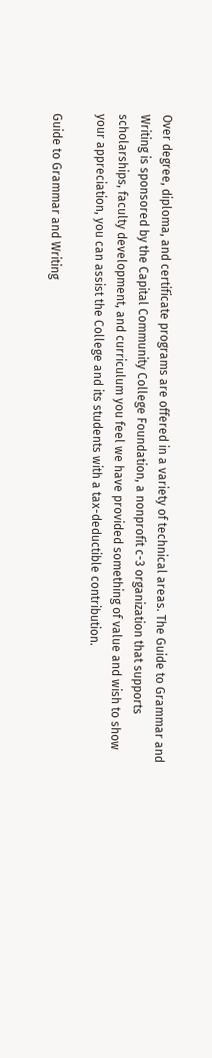Over degree, diploma, and certificate programs are offered in a variety of technical areas. The Guide to Grammar and Writing is sponsored by the Capital Community College Foundation, a nonprofit c-3 organization that supports scholarships, faculty development, and curriculum you feel we have provided something of value and wish to show your appreciation, you can assist the College and its students with a tax-deductible contribution.

Guide to Grammar and Writing